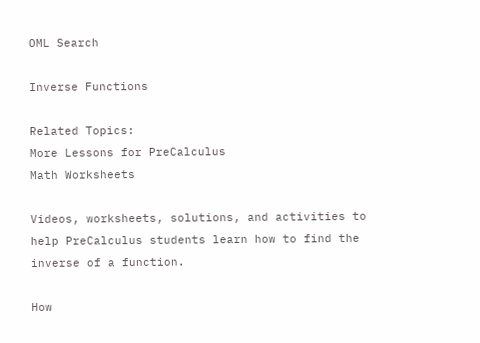OML Search

Inverse Functions

Related Topics:
More Lessons for PreCalculus
Math Worksheets

Videos, worksheets, solutions, and activities to help PreCalculus students learn how to find the inverse of a function.

How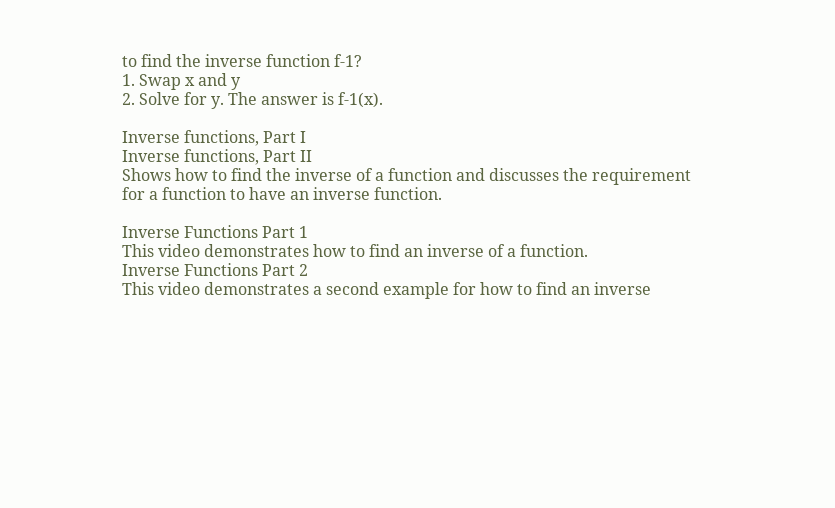to find the inverse function f-1?
1. Swap x and y
2. Solve for y. The answer is f-1(x).

Inverse functions, Part I
Inverse functions, Part II
Shows how to find the inverse of a function and discusses the requirement for a function to have an inverse function.

Inverse Functions Part 1
This video demonstrates how to find an inverse of a function.
Inverse Functions Part 2
This video demonstrates a second example for how to find an inverse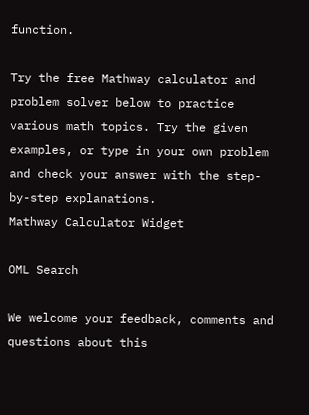function.

Try the free Mathway calculator and problem solver below to practice various math topics. Try the given examples, or type in your own problem and check your answer with the step-by-step explanations.
Mathway Calculator Widget

OML Search

We welcome your feedback, comments and questions about this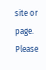site or page. Please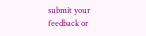submit your feedback or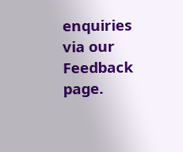enquiries via our Feedback page.